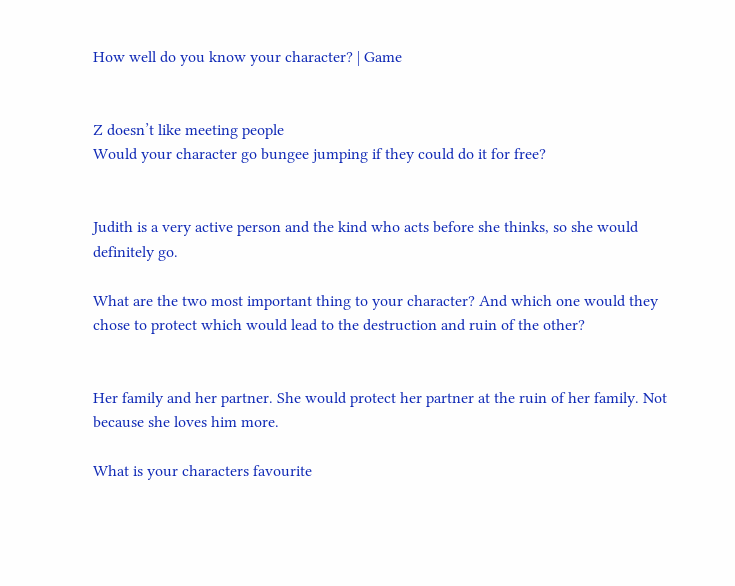How well do you know your character? | Game


Z doesn’t like meeting people
Would your character go bungee jumping if they could do it for free?


Judith is a very active person and the kind who acts before she thinks, so she would definitely go.

What are the two most important thing to your character? And which one would they chose to protect which would lead to the destruction and ruin of the other?


Her family and her partner. She would protect her partner at the ruin of her family. Not because she loves him more.

What is your characters favourite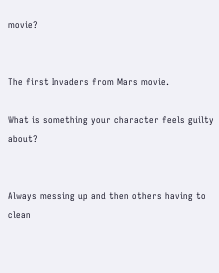movie?


The first Invaders from Mars movie.

What is something your character feels guilty about?


Always messing up and then others having to clean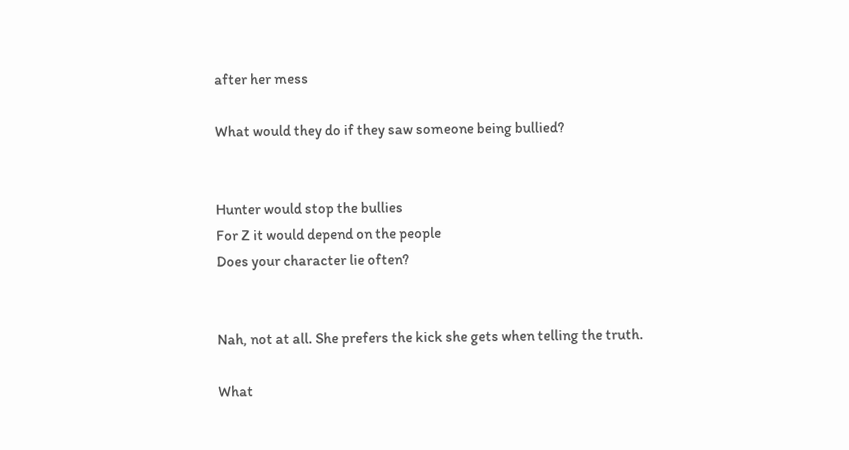after her mess

What would they do if they saw someone being bullied?


Hunter would stop the bullies
For Z it would depend on the people
Does your character lie often?


Nah, not at all. She prefers the kick she gets when telling the truth.

What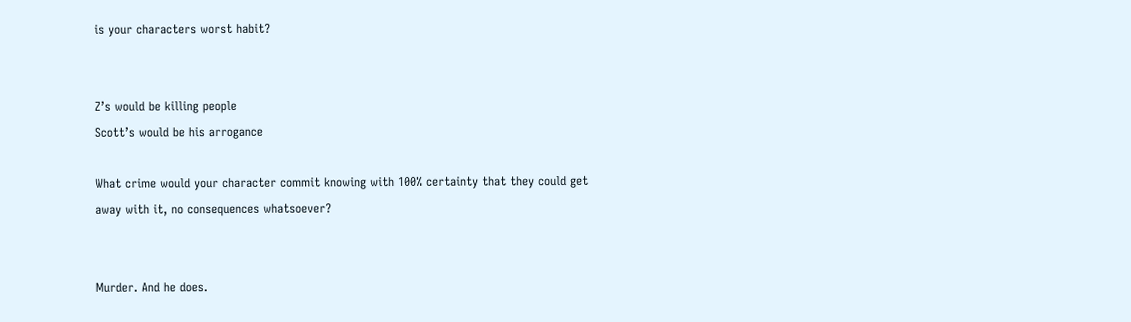is your characters worst habit?


Z’s would be killing people
Scott’s would be his arrogance

What crime would your character commit knowing with 100% certainty that they could get away with it, no consequences whatsoever?


Murder. And he does.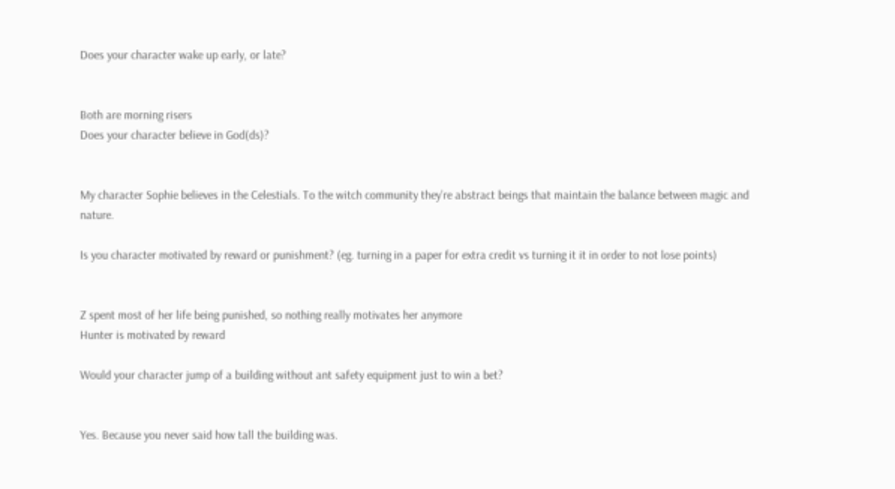Does your character wake up early, or late?


Both are morning risers
Does your character believe in God(ds)?


My character Sophie believes in the Celestials. To the witch community they’re abstract beings that maintain the balance between magic and nature.

Is you character motivated by reward or punishment? (eg. turning in a paper for extra credit vs turning it it in order to not lose points)


Z spent most of her life being punished, so nothing really motivates her anymore
Hunter is motivated by reward

Would your character jump of a building without ant safety equipment just to win a bet?


Yes. Because you never said how tall the building was.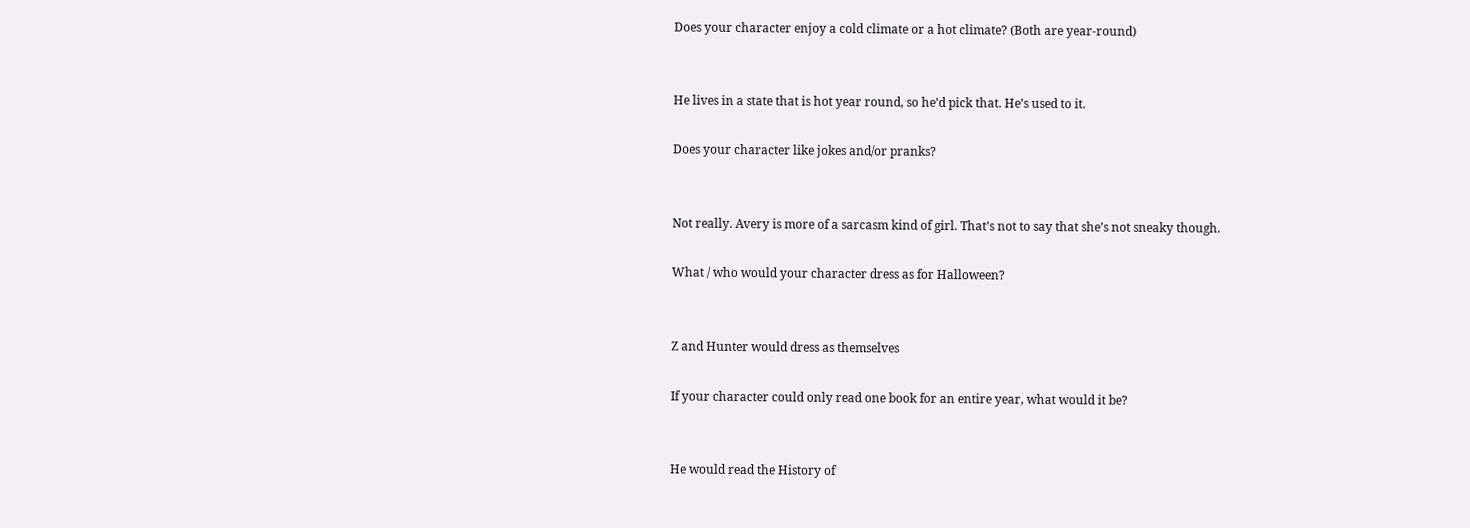Does your character enjoy a cold climate or a hot climate? (Both are year-round)


He lives in a state that is hot year round, so he’d pick that. He’s used to it.

Does your character like jokes and/or pranks?


Not really. Avery is more of a sarcasm kind of girl. That’s not to say that she’s not sneaky though.

What / who would your character dress as for Halloween?


Z and Hunter would dress as themselves

If your character could only read one book for an entire year, what would it be?


He would read the History of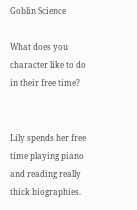Goblin Science

What does you character like to do in their free time?


Lily spends her free time playing piano and reading really thick biographies.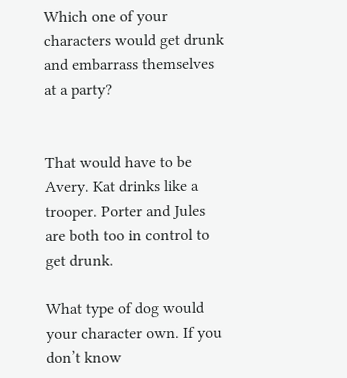Which one of your characters would get drunk and embarrass themselves at a party?


That would have to be Avery. Kat drinks like a trooper. Porter and Jules are both too in control to get drunk.

What type of dog would your character own. If you don’t know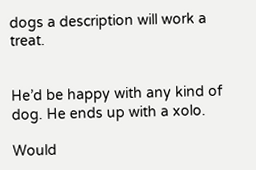dogs a description will work a treat.


He’d be happy with any kind of dog. He ends up with a xolo.

Would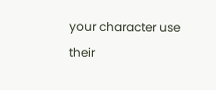your character use their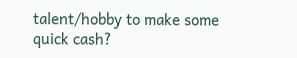talent/hobby to make some quick cash?